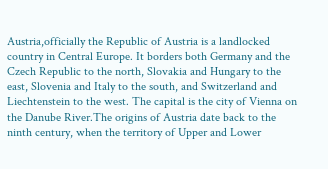Austria,officially the Republic of Austria is a landlocked country in Central Europe. It borders both Germany and the Czech Republic to the north, Slovakia and Hungary to the east, Slovenia and Italy to the south, and Switzerland and Liechtenstein to the west. The capital is the city of Vienna on the Danube River.The origins of Austria date back to the ninth century, when the territory of Upper and Lower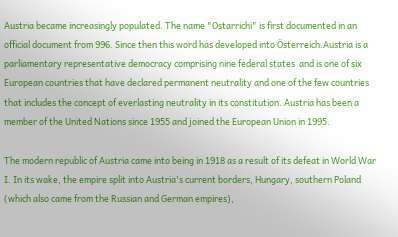Austria became increasingly populated. The name "Ostarrichi" is first documented in an official document from 996. Since then this word has developed into Österreich.Austria is a parliamentary representative democracy comprising nine federal states  and is one of six European countries that have declared permanent neutrality and one of the few countries that includes the concept of everlasting neutrality in its constitution. Austria has been a member of the United Nations since 1955 and joined the European Union in 1995.

The modern republic of Austria came into being in 1918 as a result of its defeat in World War I. In its wake, the empire split into Austria's current borders, Hungary, southern Poland (which also came from the Russian and German empires),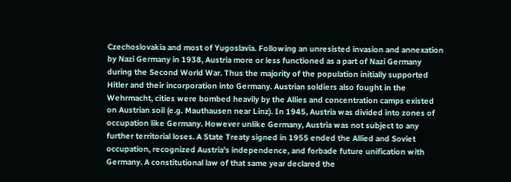Czechoslovakia and most of Yugoslavia. Following an unresisted invasion and annexation by Nazi Germany in 1938, Austria more or less functioned as a part of Nazi Germany during the Second World War. Thus the majority of the population initially supported Hitler and their incorporation into Germany. Austrian soldiers also fought in the Wehrmacht, cities were bombed heavily by the Allies and concentration camps existed on Austrian soil (e.g. Mauthausen near Linz). In 1945, Austria was divided into zones of occupation like Germany. However unlike Germany, Austria was not subject to any further territorial loses. A State Treaty signed in 1955 ended the Allied and Soviet occupation, recognized Austria's independence, and forbade future unification with Germany. A constitutional law of that same year declared the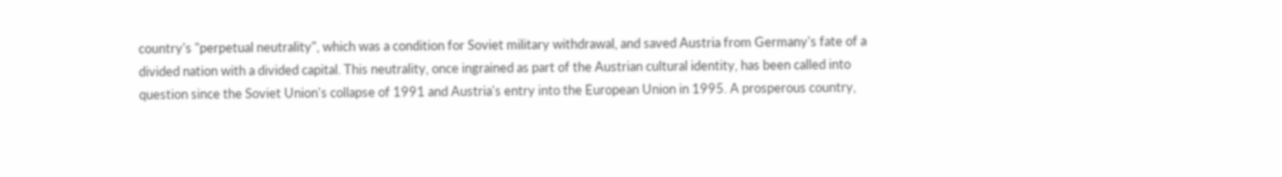country's "perpetual neutrality", which was a condition for Soviet military withdrawal, and saved Austria from Germany's fate of a divided nation with a divided capital. This neutrality, once ingrained as part of the Austrian cultural identity, has been called into question since the Soviet Union's collapse of 1991 and Austria's entry into the European Union in 1995. A prosperous country,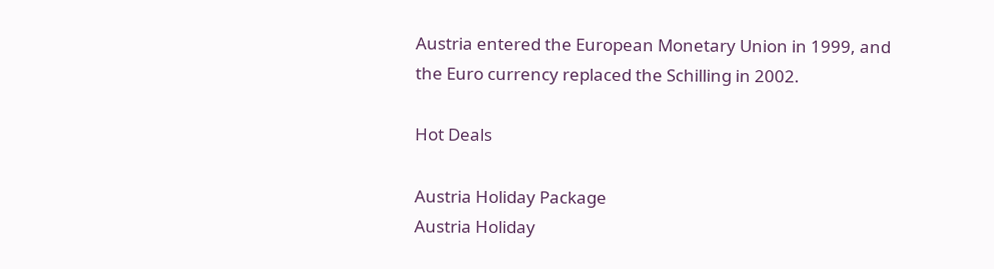Austria entered the European Monetary Union in 1999, and the Euro currency replaced the Schilling in 2002.

Hot Deals

Austria Holiday Package
Austria Holiday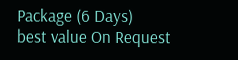Package (6 Days)
best value On Request